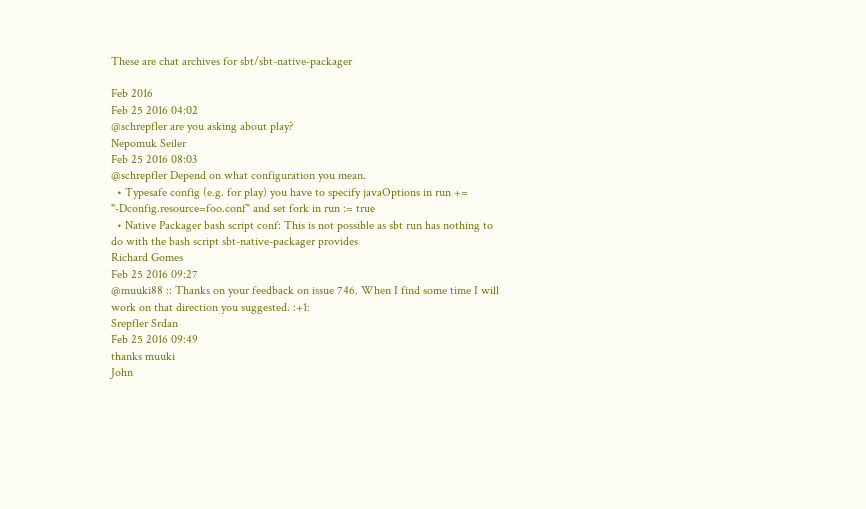These are chat archives for sbt/sbt-native-packager

Feb 2016
Feb 25 2016 04:02
@schrepfler are you asking about play?
Nepomuk Seiler
Feb 25 2016 08:03
@schrepfler Depend on what configuration you mean.
  • Typesafe config (e.g. for play) you have to specify javaOptions in run += "-Dconfig.resource=foo.conf" and set fork in run := true
  • Native Packager bash script conf: This is not possible as sbt run has nothing to do with the bash script sbt-native-packager provides
Richard Gomes
Feb 25 2016 09:27
@muuki88 :: Thanks on your feedback on issue 746. When I find some time I will work on that direction you suggested. :+1:
Srepfler Srdan
Feb 25 2016 09:49
thanks muuki
John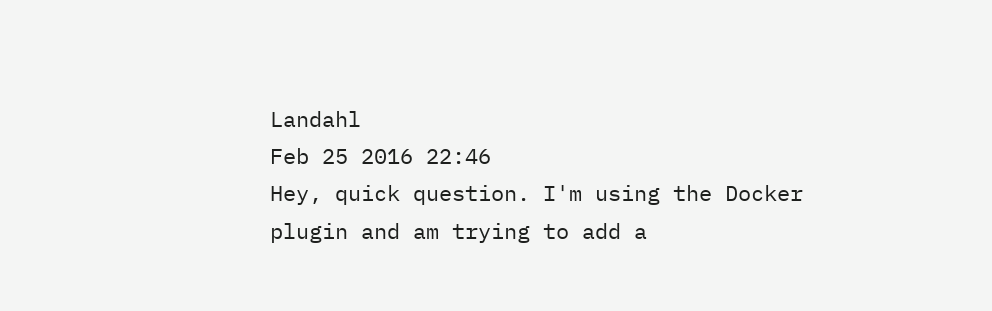Landahl
Feb 25 2016 22:46
Hey, quick question. I'm using the Docker plugin and am trying to add a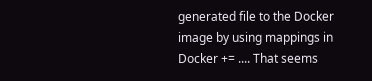generated file to the Docker image by using mappings in Docker += .... That seems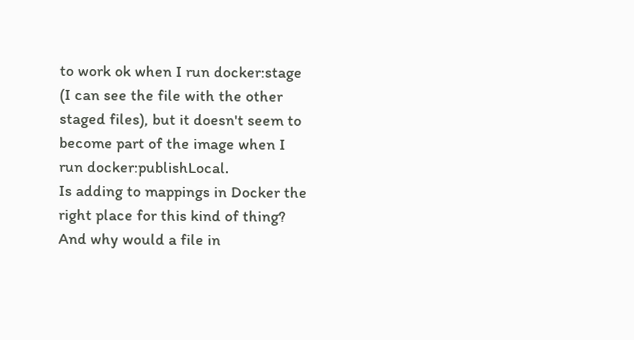to work ok when I run docker:stage (I can see the file with the other staged files), but it doesn't seem to become part of the image when I run docker:publishLocal.
Is adding to mappings in Docker the right place for this kind of thing?
And why would a file in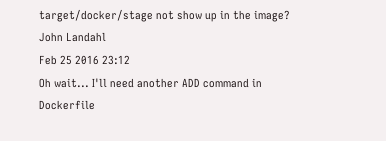target/docker/stage not show up in the image?
John Landahl
Feb 25 2016 23:12
Oh wait... I'll need another ADD command in Dockerfile